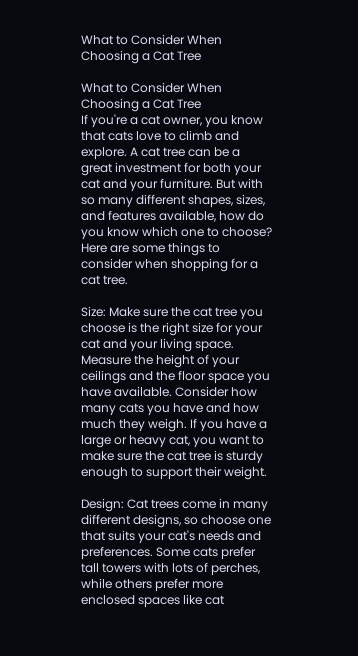What to Consider When Choosing a Cat Tree

What to Consider When Choosing a Cat Tree
If you're a cat owner, you know that cats love to climb and explore. A cat tree can be a great investment for both your cat and your furniture. But with so many different shapes, sizes, and features available, how do you know which one to choose? Here are some things to consider when shopping for a cat tree.

Size: Make sure the cat tree you choose is the right size for your cat and your living space. Measure the height of your ceilings and the floor space you have available. Consider how many cats you have and how much they weigh. If you have a large or heavy cat, you want to make sure the cat tree is sturdy enough to support their weight.

Design: Cat trees come in many different designs, so choose one that suits your cat's needs and preferences. Some cats prefer tall towers with lots of perches, while others prefer more enclosed spaces like cat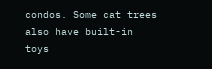condos. Some cat trees also have built-in toys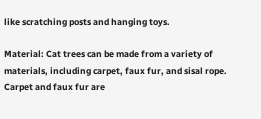like scratching posts and hanging toys.

Material: Cat trees can be made from a variety of materials, including carpet, faux fur, and sisal rope. Carpet and faux fur are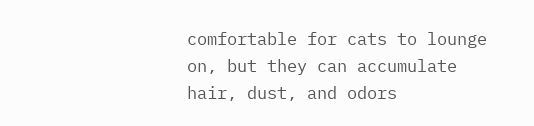comfortable for cats to lounge on, but they can accumulate hair, dust, and odors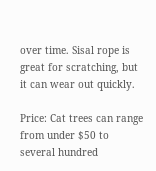over time. Sisal rope is great for scratching, but it can wear out quickly.

Price: Cat trees can range from under $50 to several hundred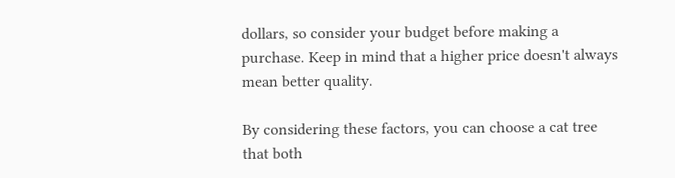dollars, so consider your budget before making a purchase. Keep in mind that a higher price doesn't always mean better quality.

By considering these factors, you can choose a cat tree that both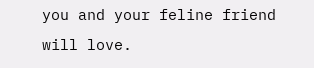you and your feline friend will love.